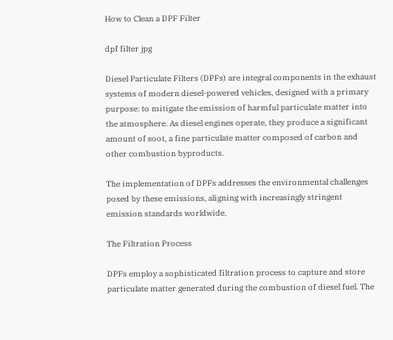How to Clean a DPF Filter

dpf filter jpg

Diesel Particulate Filters (DPFs) are integral components in the exhaust systems of modern diesel-powered vehicles, designed with a primary purpose: to mitigate the emission of harmful particulate matter into the atmosphere. As diesel engines operate, they produce a significant amount of soot, a fine particulate matter composed of carbon and other combustion byproducts.

The implementation of DPFs addresses the environmental challenges posed by these emissions, aligning with increasingly stringent emission standards worldwide.

The Filtration Process

DPFs employ a sophisticated filtration process to capture and store particulate matter generated during the combustion of diesel fuel. The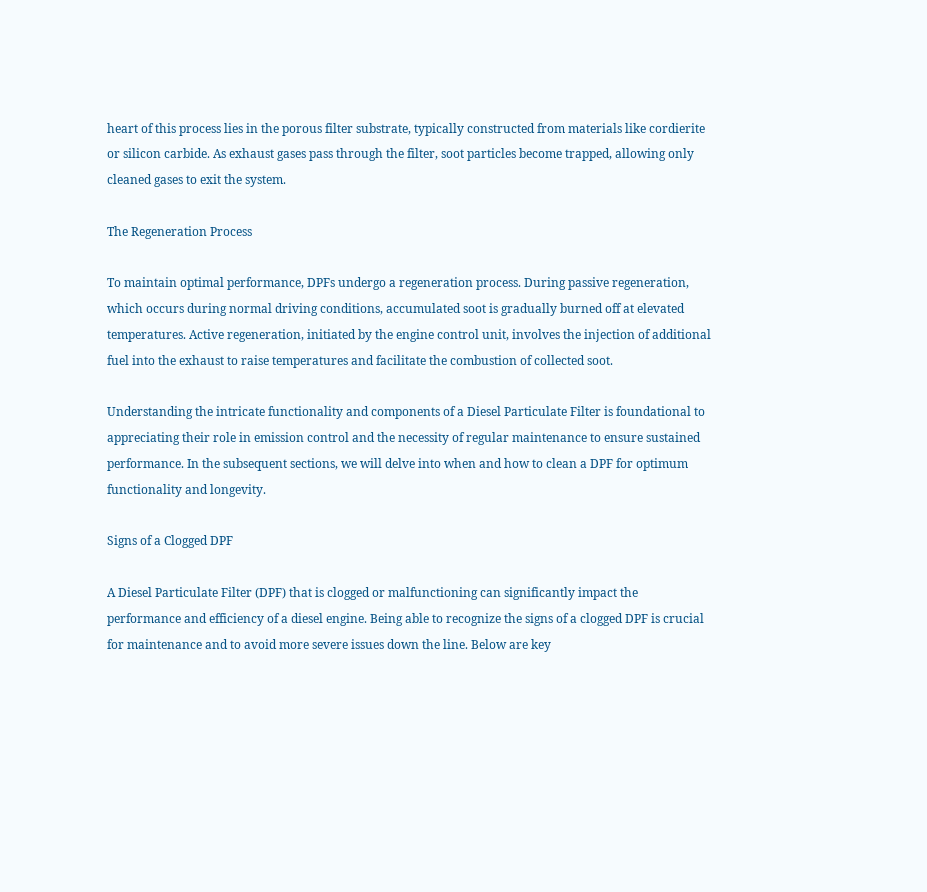heart of this process lies in the porous filter substrate, typically constructed from materials like cordierite or silicon carbide. As exhaust gases pass through the filter, soot particles become trapped, allowing only cleaned gases to exit the system.

The Regeneration Process

To maintain optimal performance, DPFs undergo a regeneration process. During passive regeneration, which occurs during normal driving conditions, accumulated soot is gradually burned off at elevated temperatures. Active regeneration, initiated by the engine control unit, involves the injection of additional fuel into the exhaust to raise temperatures and facilitate the combustion of collected soot.

Understanding the intricate functionality and components of a Diesel Particulate Filter is foundational to appreciating their role in emission control and the necessity of regular maintenance to ensure sustained performance. In the subsequent sections, we will delve into when and how to clean a DPF for optimum functionality and longevity.

Signs of a Clogged DPF

A Diesel Particulate Filter (DPF) that is clogged or malfunctioning can significantly impact the performance and efficiency of a diesel engine. Being able to recognize the signs of a clogged DPF is crucial for maintenance and to avoid more severe issues down the line. Below are key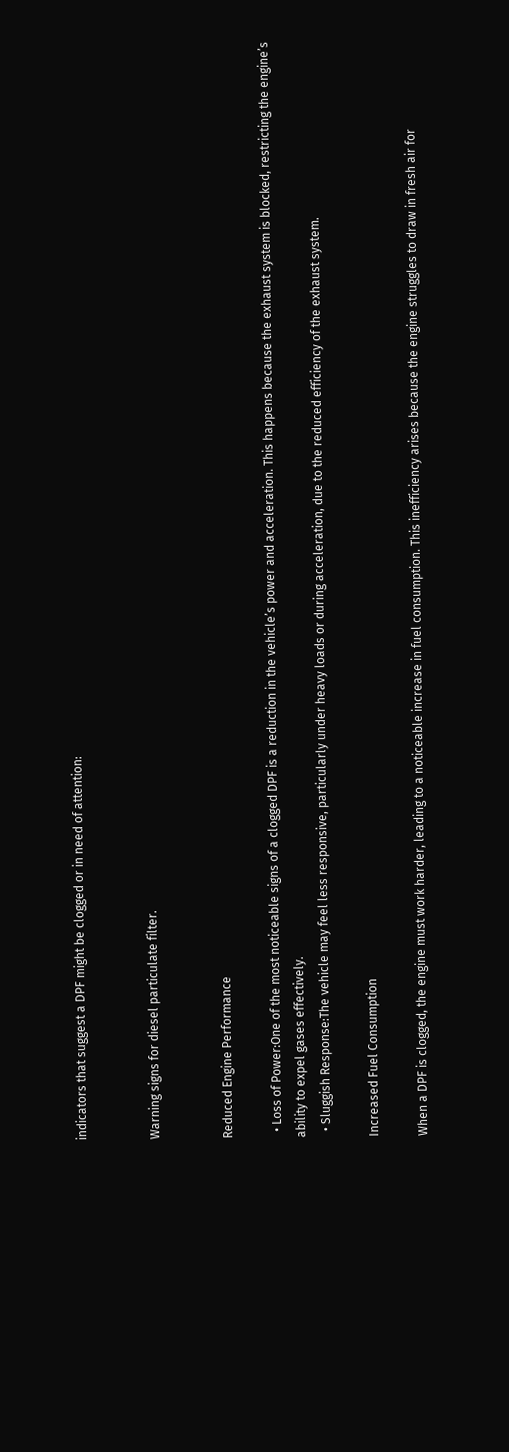indicators that suggest a DPF might be clogged or in need of attention:


Warning signs for diesel particulate filter.


Reduced Engine Performance

  • Loss of Power:One of the most noticeable signs of a clogged DPF is a reduction in the vehicle’s power and acceleration. This happens because the exhaust system is blocked, restricting the engine’s ability to expel gases effectively.
  • Sluggish Response:The vehicle may feel less responsive, particularly under heavy loads or during acceleration, due to the reduced efficiency of the exhaust system.

Increased Fuel Consumption

When a DPF is clogged, the engine must work harder, leading to a noticeable increase in fuel consumption. This inefficiency arises because the engine struggles to draw in fresh air for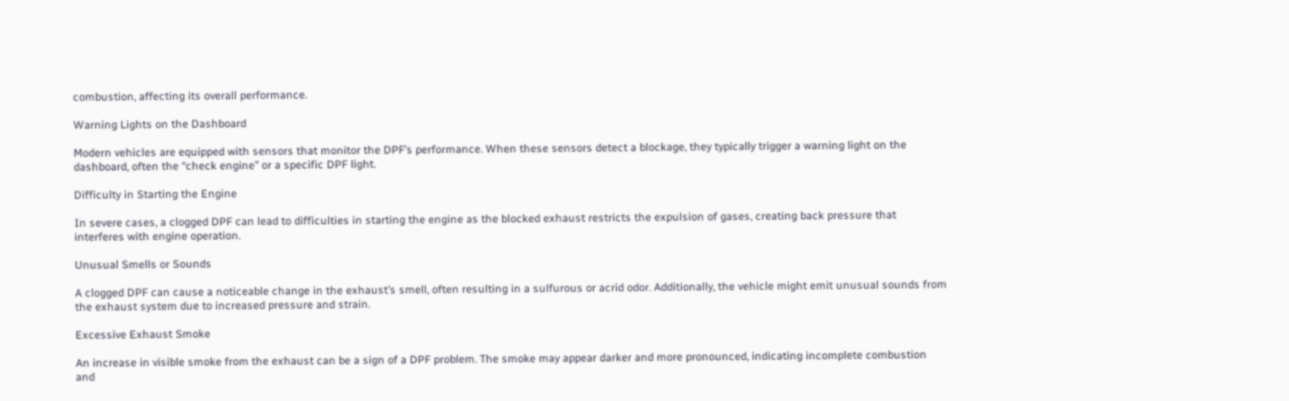combustion, affecting its overall performance.

Warning Lights on the Dashboard

Modern vehicles are equipped with sensors that monitor the DPF’s performance. When these sensors detect a blockage, they typically trigger a warning light on the dashboard, often the “check engine” or a specific DPF light.

Difficulty in Starting the Engine

In severe cases, a clogged DPF can lead to difficulties in starting the engine as the blocked exhaust restricts the expulsion of gases, creating back pressure that interferes with engine operation.

Unusual Smells or Sounds

A clogged DPF can cause a noticeable change in the exhaust’s smell, often resulting in a sulfurous or acrid odor. Additionally, the vehicle might emit unusual sounds from the exhaust system due to increased pressure and strain.

Excessive Exhaust Smoke

An increase in visible smoke from the exhaust can be a sign of a DPF problem. The smoke may appear darker and more pronounced, indicating incomplete combustion and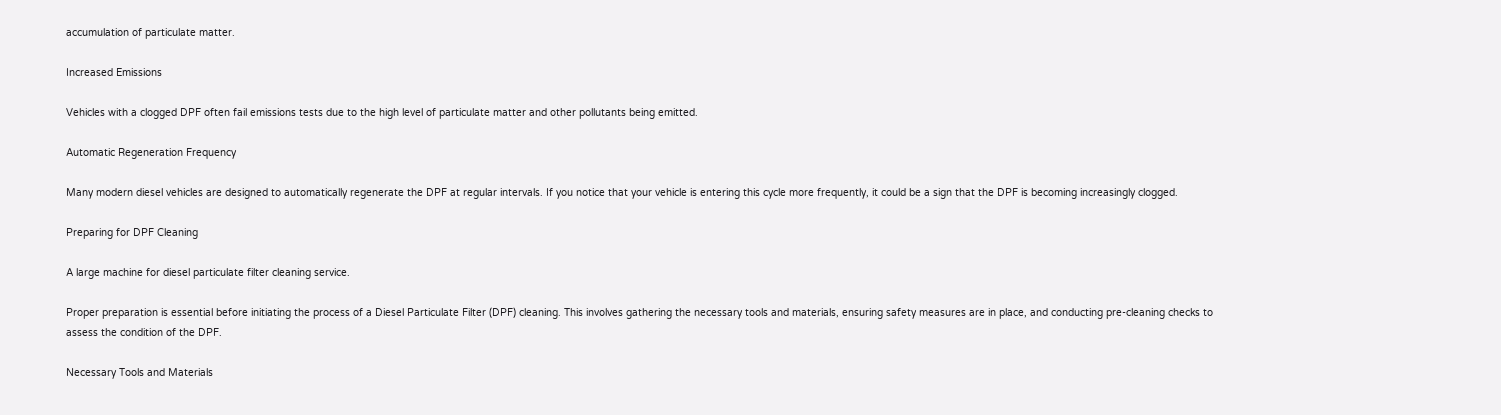accumulation of particulate matter.

Increased Emissions

Vehicles with a clogged DPF often fail emissions tests due to the high level of particulate matter and other pollutants being emitted.

Automatic Regeneration Frequency

Many modern diesel vehicles are designed to automatically regenerate the DPF at regular intervals. If you notice that your vehicle is entering this cycle more frequently, it could be a sign that the DPF is becoming increasingly clogged.

Preparing for DPF Cleaning

A large machine for diesel particulate filter cleaning service.

Proper preparation is essential before initiating the process of a Diesel Particulate Filter (DPF) cleaning. This involves gathering the necessary tools and materials, ensuring safety measures are in place, and conducting pre-cleaning checks to assess the condition of the DPF.

Necessary Tools and Materials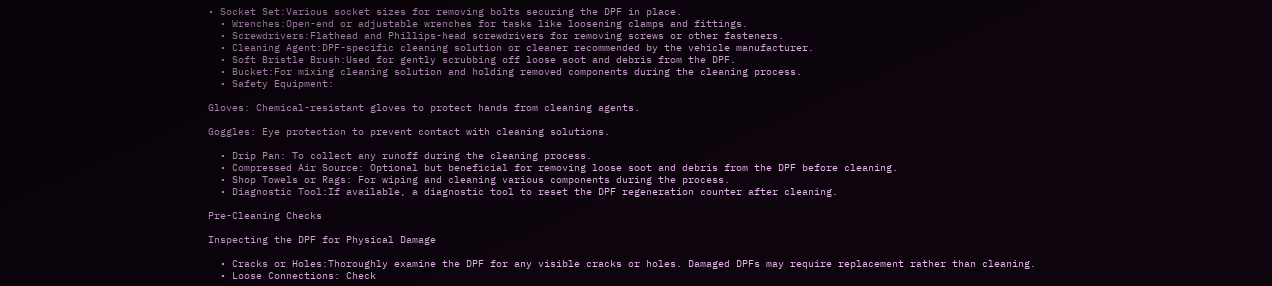• Socket Set:Various socket sizes for removing bolts securing the DPF in place.
  • Wrenches:Open-end or adjustable wrenches for tasks like loosening clamps and fittings.
  • Screwdrivers:Flathead and Phillips-head screwdrivers for removing screws or other fasteners.
  • Cleaning Agent:DPF-specific cleaning solution or cleaner recommended by the vehicle manufacturer.
  • Soft Bristle Brush:Used for gently scrubbing off loose soot and debris from the DPF.
  • Bucket:For mixing cleaning solution and holding removed components during the cleaning process.
  • Safety Equipment:

Gloves: Chemical-resistant gloves to protect hands from cleaning agents.

Goggles: Eye protection to prevent contact with cleaning solutions.

  • Drip Pan: To collect any runoff during the cleaning process.
  • Compressed Air Source: Optional but beneficial for removing loose soot and debris from the DPF before cleaning.
  • Shop Towels or Rags: For wiping and cleaning various components during the process.
  • Diagnostic Tool:If available, a diagnostic tool to reset the DPF regeneration counter after cleaning.

Pre-Cleaning Checks

Inspecting the DPF for Physical Damage

  • Cracks or Holes:Thoroughly examine the DPF for any visible cracks or holes. Damaged DPFs may require replacement rather than cleaning.
  • Loose Connections: Check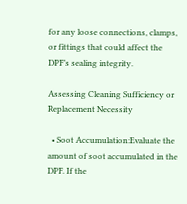for any loose connections, clamps, or fittings that could affect the DPF’s sealing integrity.

Assessing Cleaning Sufficiency or Replacement Necessity

  • Soot Accumulation:Evaluate the amount of soot accumulated in the DPF. If the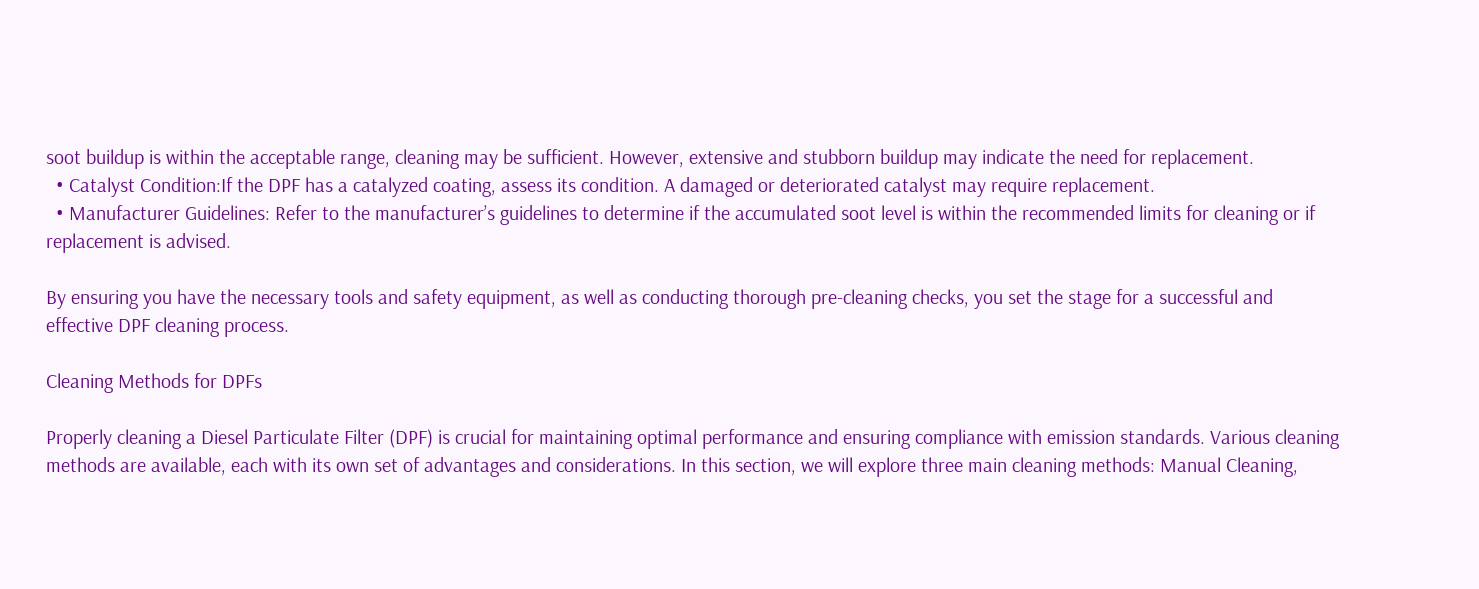soot buildup is within the acceptable range, cleaning may be sufficient. However, extensive and stubborn buildup may indicate the need for replacement.
  • Catalyst Condition:If the DPF has a catalyzed coating, assess its condition. A damaged or deteriorated catalyst may require replacement.
  • Manufacturer Guidelines: Refer to the manufacturer’s guidelines to determine if the accumulated soot level is within the recommended limits for cleaning or if replacement is advised.

By ensuring you have the necessary tools and safety equipment, as well as conducting thorough pre-cleaning checks, you set the stage for a successful and effective DPF cleaning process.

Cleaning Methods for DPFs

Properly cleaning a Diesel Particulate Filter (DPF) is crucial for maintaining optimal performance and ensuring compliance with emission standards. Various cleaning methods are available, each with its own set of advantages and considerations. In this section, we will explore three main cleaning methods: Manual Cleaning,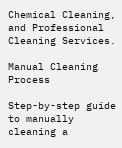Chemical Cleaning, and Professional Cleaning Services.

Manual Cleaning Process

Step-by-step guide to manually cleaning a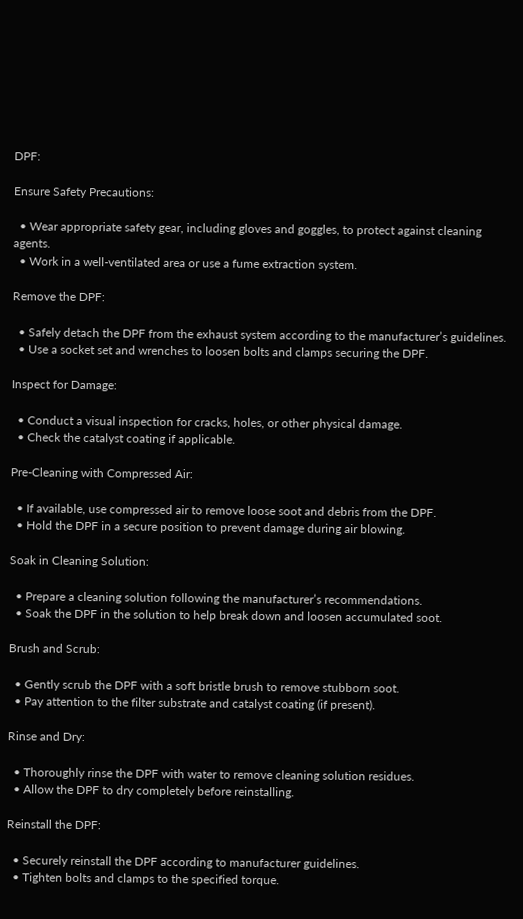DPF:

Ensure Safety Precautions:

  • Wear appropriate safety gear, including gloves and goggles, to protect against cleaning agents.
  • Work in a well-ventilated area or use a fume extraction system.

Remove the DPF:

  • Safely detach the DPF from the exhaust system according to the manufacturer’s guidelines.
  • Use a socket set and wrenches to loosen bolts and clamps securing the DPF.

Inspect for Damage:

  • Conduct a visual inspection for cracks, holes, or other physical damage.
  • Check the catalyst coating if applicable.

Pre-Cleaning with Compressed Air:

  • If available, use compressed air to remove loose soot and debris from the DPF.
  • Hold the DPF in a secure position to prevent damage during air blowing.

Soak in Cleaning Solution:

  • Prepare a cleaning solution following the manufacturer’s recommendations.
  • Soak the DPF in the solution to help break down and loosen accumulated soot.

Brush and Scrub:

  • Gently scrub the DPF with a soft bristle brush to remove stubborn soot.
  • Pay attention to the filter substrate and catalyst coating (if present).

Rinse and Dry:

  • Thoroughly rinse the DPF with water to remove cleaning solution residues.
  • Allow the DPF to dry completely before reinstalling.

Reinstall the DPF:

  • Securely reinstall the DPF according to manufacturer guidelines.
  • Tighten bolts and clamps to the specified torque.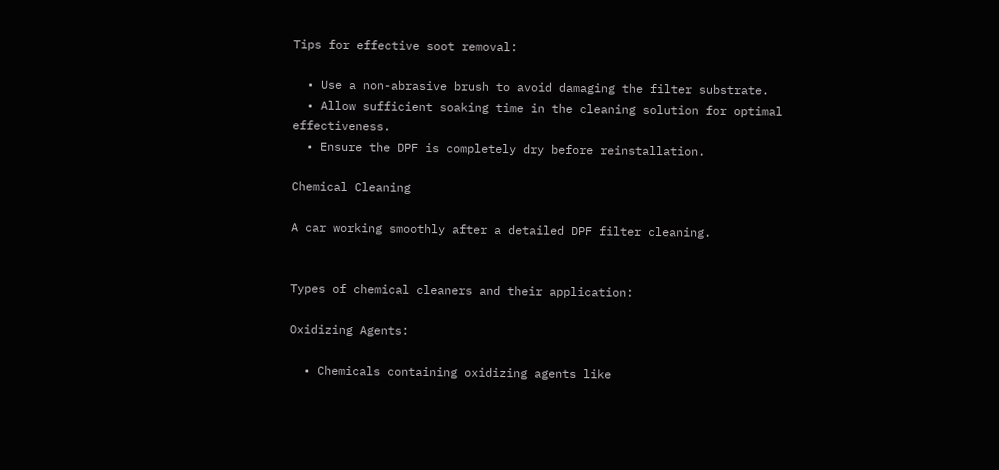Tips for effective soot removal:

  • Use a non-abrasive brush to avoid damaging the filter substrate.
  • Allow sufficient soaking time in the cleaning solution for optimal effectiveness.
  • Ensure the DPF is completely dry before reinstallation.

Chemical Cleaning

A car working smoothly after a detailed DPF filter cleaning.


Types of chemical cleaners and their application:

Oxidizing Agents:

  • Chemicals containing oxidizing agents like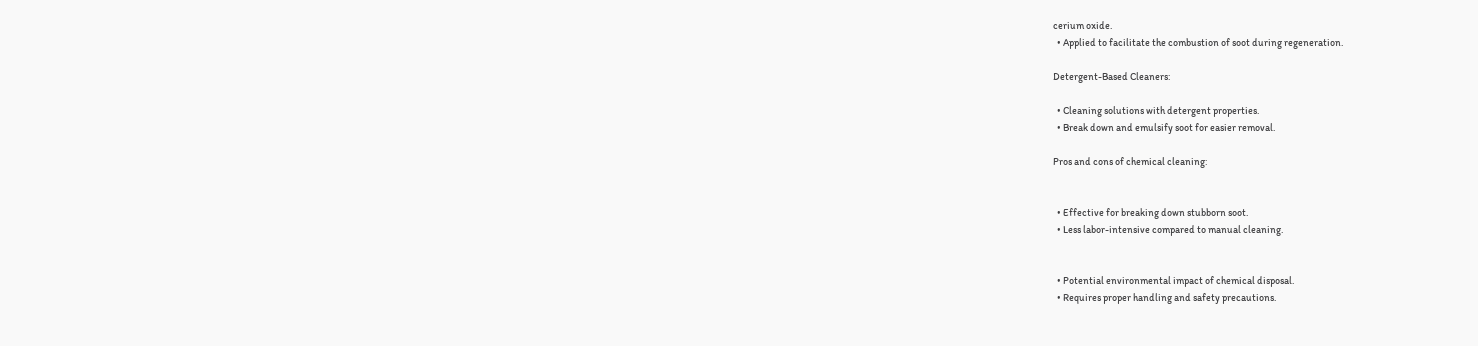cerium oxide.
  • Applied to facilitate the combustion of soot during regeneration.

Detergent-Based Cleaners:

  • Cleaning solutions with detergent properties.
  • Break down and emulsify soot for easier removal.

Pros and cons of chemical cleaning:


  • Effective for breaking down stubborn soot.
  • Less labor-intensive compared to manual cleaning.


  • Potential environmental impact of chemical disposal.
  • Requires proper handling and safety precautions.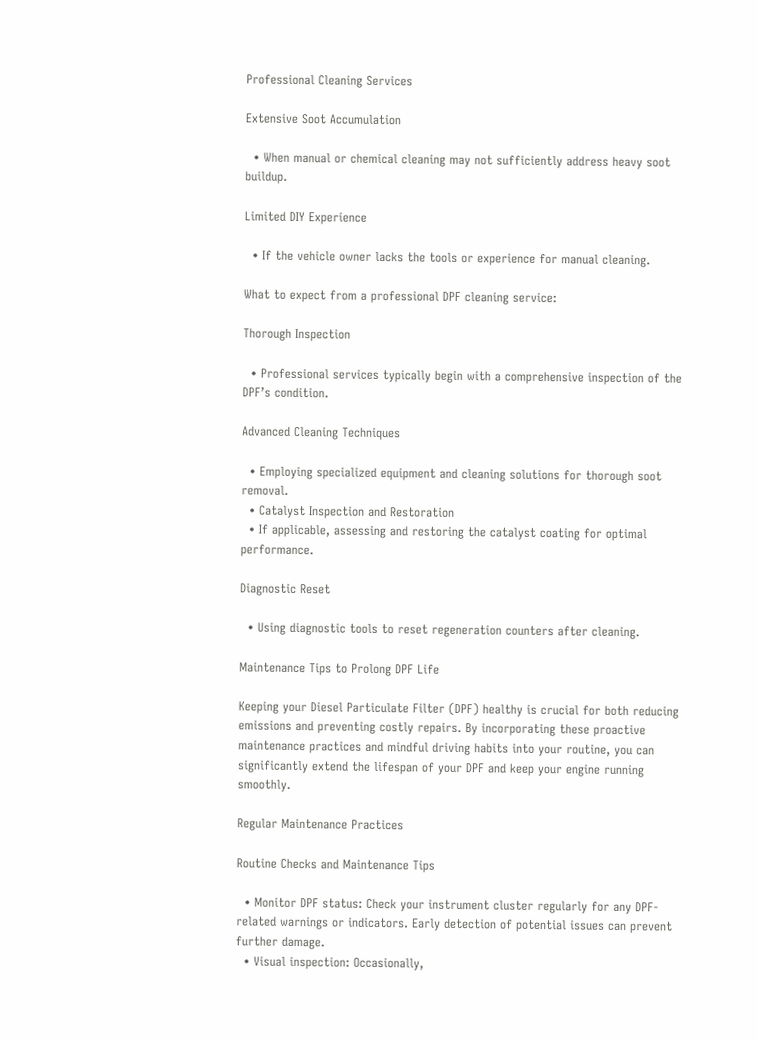Professional Cleaning Services

Extensive Soot Accumulation

  • When manual or chemical cleaning may not sufficiently address heavy soot buildup.

Limited DIY Experience

  • If the vehicle owner lacks the tools or experience for manual cleaning.

What to expect from a professional DPF cleaning service:

Thorough Inspection

  • Professional services typically begin with a comprehensive inspection of the DPF’s condition.

Advanced Cleaning Techniques

  • Employing specialized equipment and cleaning solutions for thorough soot removal.
  • Catalyst Inspection and Restoration
  • If applicable, assessing and restoring the catalyst coating for optimal performance.

Diagnostic Reset

  • Using diagnostic tools to reset regeneration counters after cleaning.

Maintenance Tips to Prolong DPF Life

Keeping your Diesel Particulate Filter (DPF) healthy is crucial for both reducing emissions and preventing costly repairs. By incorporating these proactive maintenance practices and mindful driving habits into your routine, you can significantly extend the lifespan of your DPF and keep your engine running smoothly.

Regular Maintenance Practices

Routine Checks and Maintenance Tips

  • Monitor DPF status: Check your instrument cluster regularly for any DPF-related warnings or indicators. Early detection of potential issues can prevent further damage.
  • Visual inspection: Occasionally,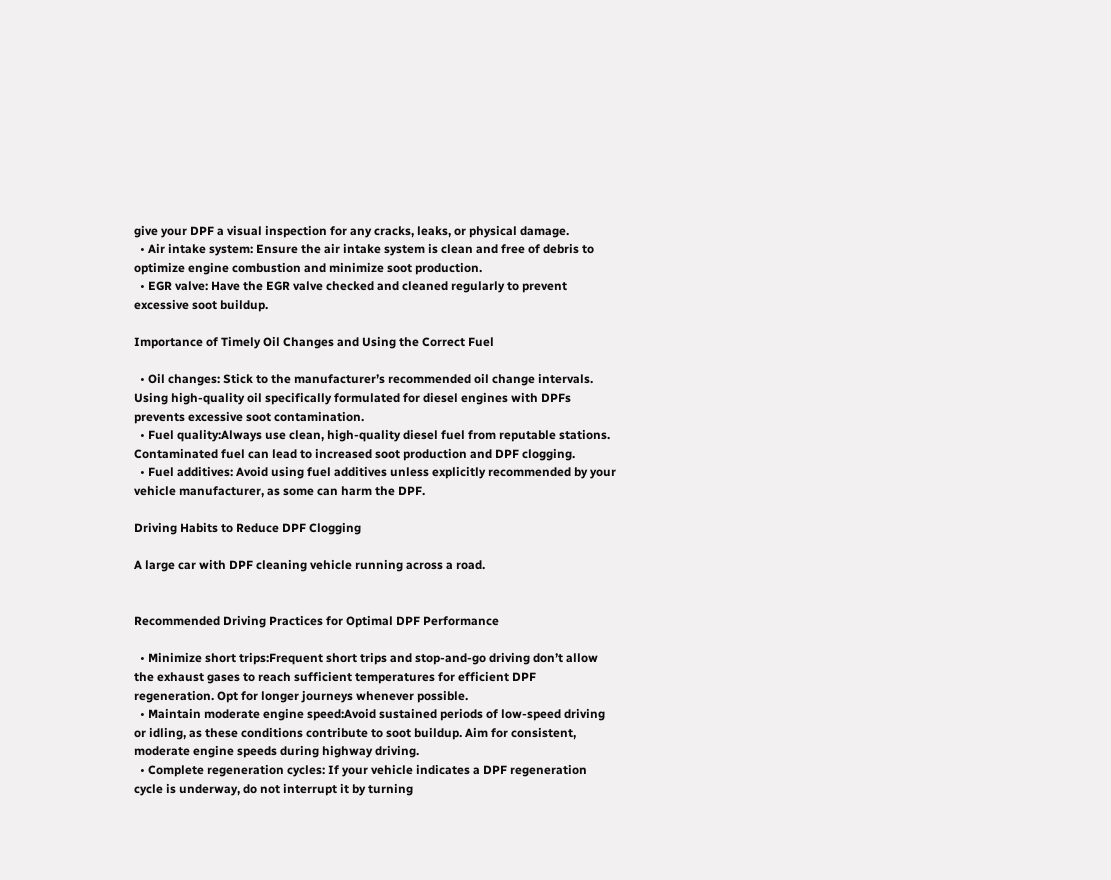give your DPF a visual inspection for any cracks, leaks, or physical damage.
  • Air intake system: Ensure the air intake system is clean and free of debris to optimize engine combustion and minimize soot production.
  • EGR valve: Have the EGR valve checked and cleaned regularly to prevent excessive soot buildup.

Importance of Timely Oil Changes and Using the Correct Fuel

  • Oil changes: Stick to the manufacturer’s recommended oil change intervals. Using high-quality oil specifically formulated for diesel engines with DPFs prevents excessive soot contamination.
  • Fuel quality:Always use clean, high-quality diesel fuel from reputable stations. Contaminated fuel can lead to increased soot production and DPF clogging.
  • Fuel additives: Avoid using fuel additives unless explicitly recommended by your vehicle manufacturer, as some can harm the DPF.

Driving Habits to Reduce DPF Clogging

A large car with DPF cleaning vehicle running across a road.


Recommended Driving Practices for Optimal DPF Performance

  • Minimize short trips:Frequent short trips and stop-and-go driving don’t allow the exhaust gases to reach sufficient temperatures for efficient DPF regeneration. Opt for longer journeys whenever possible.
  • Maintain moderate engine speed:Avoid sustained periods of low-speed driving or idling, as these conditions contribute to soot buildup. Aim for consistent, moderate engine speeds during highway driving.
  • Complete regeneration cycles: If your vehicle indicates a DPF regeneration cycle is underway, do not interrupt it by turning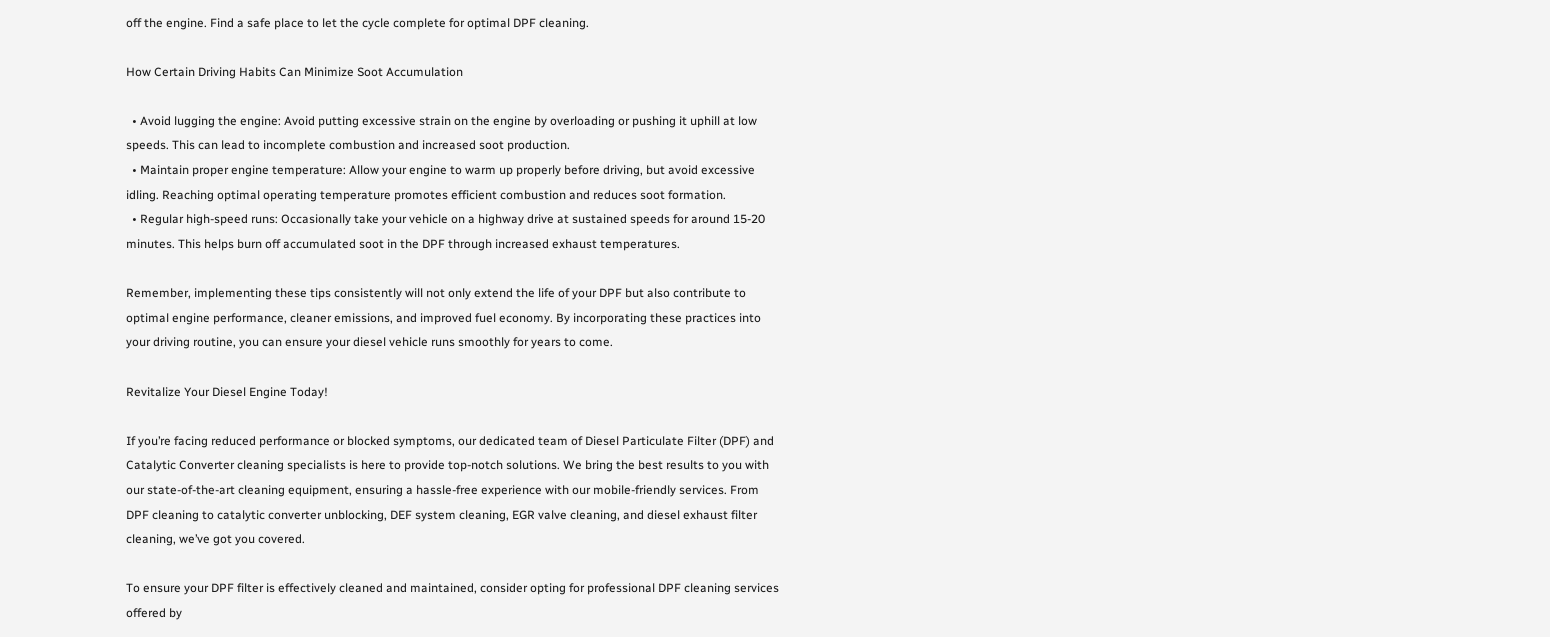off the engine. Find a safe place to let the cycle complete for optimal DPF cleaning.

How Certain Driving Habits Can Minimize Soot Accumulation

  • Avoid lugging the engine: Avoid putting excessive strain on the engine by overloading or pushing it uphill at low speeds. This can lead to incomplete combustion and increased soot production.
  • Maintain proper engine temperature: Allow your engine to warm up properly before driving, but avoid excessive idling. Reaching optimal operating temperature promotes efficient combustion and reduces soot formation.
  • Regular high-speed runs: Occasionally take your vehicle on a highway drive at sustained speeds for around 15-20 minutes. This helps burn off accumulated soot in the DPF through increased exhaust temperatures.

Remember, implementing these tips consistently will not only extend the life of your DPF but also contribute to optimal engine performance, cleaner emissions, and improved fuel economy. By incorporating these practices into your driving routine, you can ensure your diesel vehicle runs smoothly for years to come.

Revitalize Your Diesel Engine Today!

If you’re facing reduced performance or blocked symptoms, our dedicated team of Diesel Particulate Filter (DPF) and Catalytic Converter cleaning specialists is here to provide top-notch solutions. We bring the best results to you with our state-of-the-art cleaning equipment, ensuring a hassle-free experience with our mobile-friendly services. From DPF cleaning to catalytic converter unblocking, DEF system cleaning, EGR valve cleaning, and diesel exhaust filter cleaning, we’ve got you covered.

To ensure your DPF filter is effectively cleaned and maintained, consider opting for professional DPF cleaning services offered by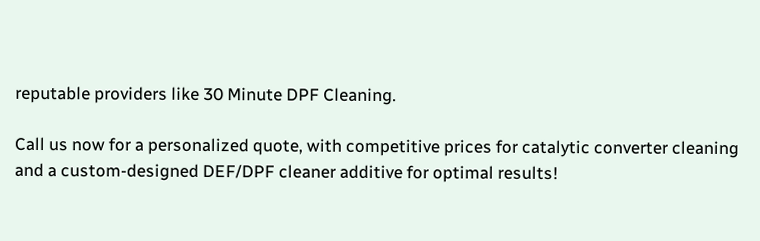reputable providers like 30 Minute DPF Cleaning.

Call us now for a personalized quote, with competitive prices for catalytic converter cleaning and a custom-designed DEF/DPF cleaner additive for optimal results!